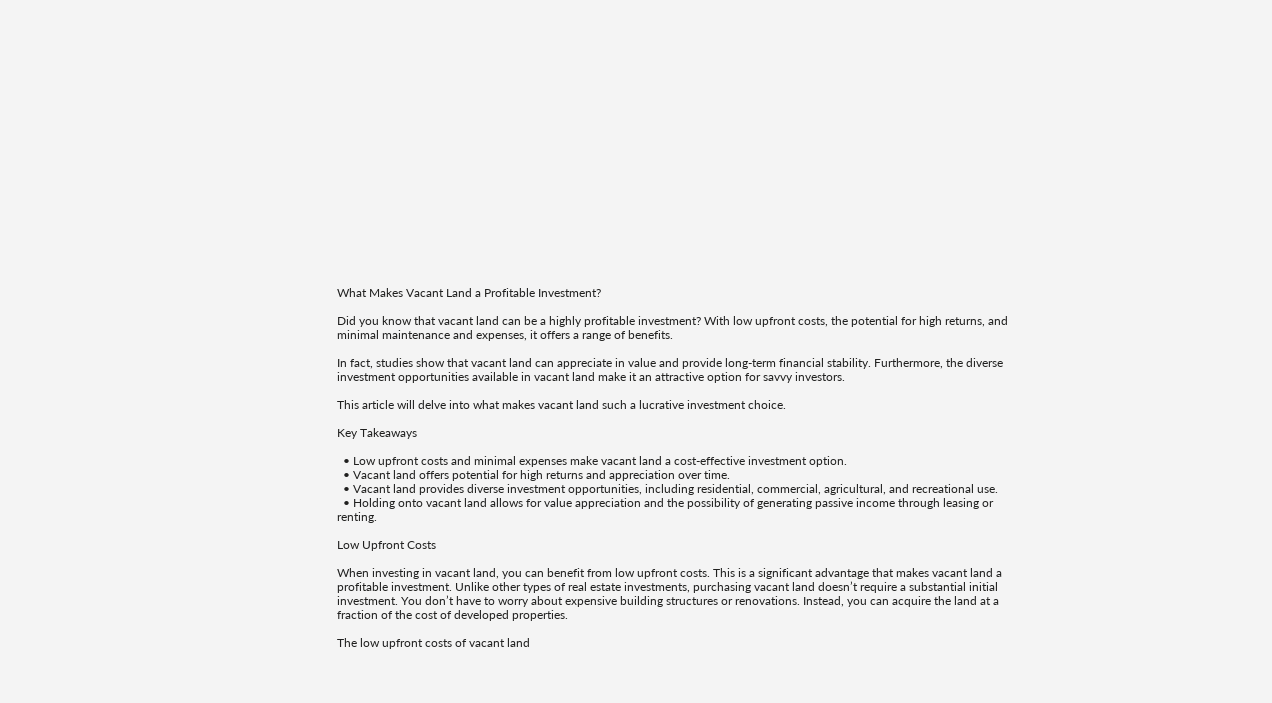What Makes Vacant Land a Profitable Investment?

Did you know that vacant land can be a highly profitable investment? With low upfront costs, the potential for high returns, and minimal maintenance and expenses, it offers a range of benefits.

In fact, studies show that vacant land can appreciate in value and provide long-term financial stability. Furthermore, the diverse investment opportunities available in vacant land make it an attractive option for savvy investors.

This article will delve into what makes vacant land such a lucrative investment choice.

Key Takeaways

  • Low upfront costs and minimal expenses make vacant land a cost-effective investment option.
  • Vacant land offers potential for high returns and appreciation over time.
  • Vacant land provides diverse investment opportunities, including residential, commercial, agricultural, and recreational use.
  • Holding onto vacant land allows for value appreciation and the possibility of generating passive income through leasing or renting.

Low Upfront Costs

When investing in vacant land, you can benefit from low upfront costs. This is a significant advantage that makes vacant land a profitable investment. Unlike other types of real estate investments, purchasing vacant land doesn’t require a substantial initial investment. You don’t have to worry about expensive building structures or renovations. Instead, you can acquire the land at a fraction of the cost of developed properties.

The low upfront costs of vacant land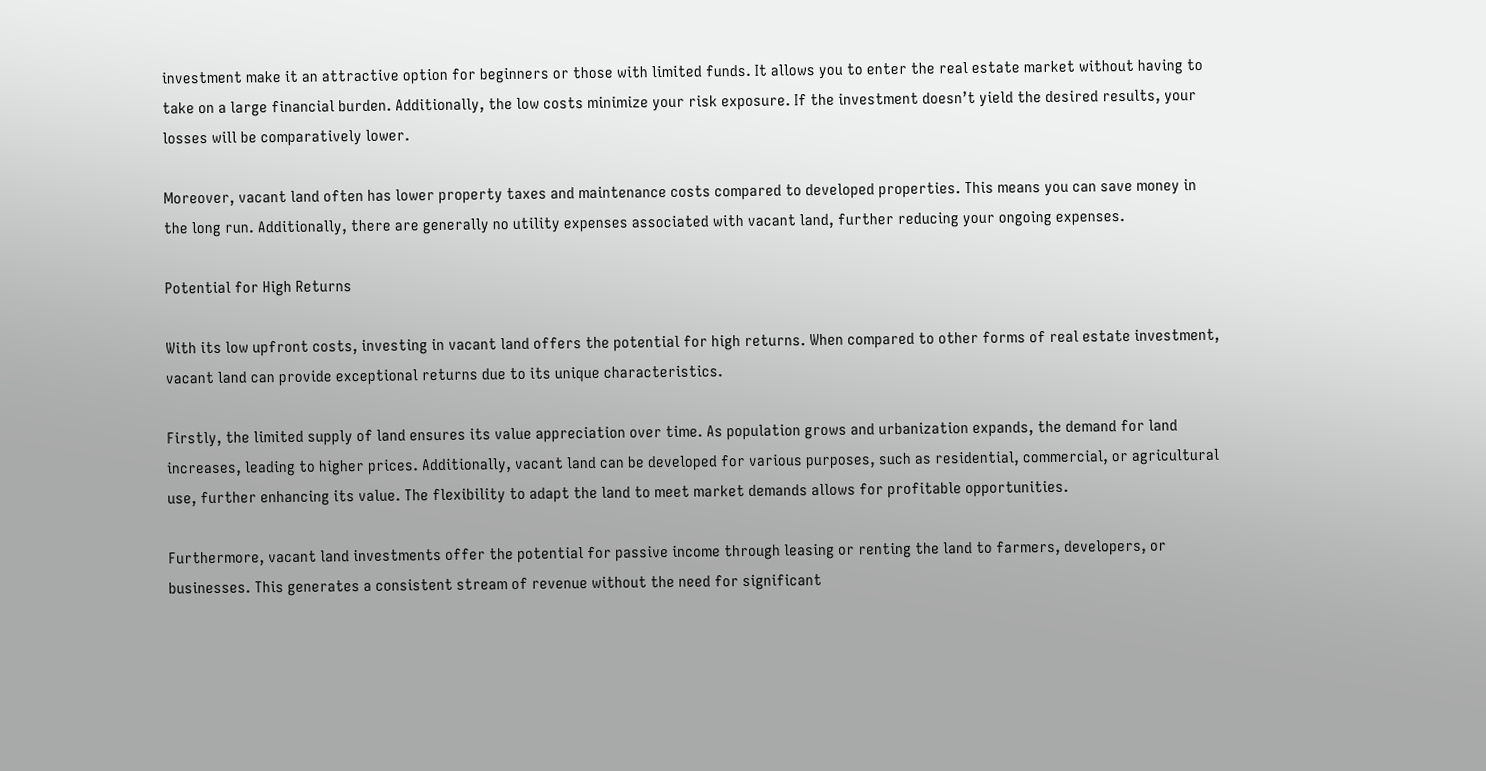investment make it an attractive option for beginners or those with limited funds. It allows you to enter the real estate market without having to take on a large financial burden. Additionally, the low costs minimize your risk exposure. If the investment doesn’t yield the desired results, your losses will be comparatively lower.

Moreover, vacant land often has lower property taxes and maintenance costs compared to developed properties. This means you can save money in the long run. Additionally, there are generally no utility expenses associated with vacant land, further reducing your ongoing expenses.

Potential for High Returns

With its low upfront costs, investing in vacant land offers the potential for high returns. When compared to other forms of real estate investment, vacant land can provide exceptional returns due to its unique characteristics.

Firstly, the limited supply of land ensures its value appreciation over time. As population grows and urbanization expands, the demand for land increases, leading to higher prices. Additionally, vacant land can be developed for various purposes, such as residential, commercial, or agricultural use, further enhancing its value. The flexibility to adapt the land to meet market demands allows for profitable opportunities.

Furthermore, vacant land investments offer the potential for passive income through leasing or renting the land to farmers, developers, or businesses. This generates a consistent stream of revenue without the need for significant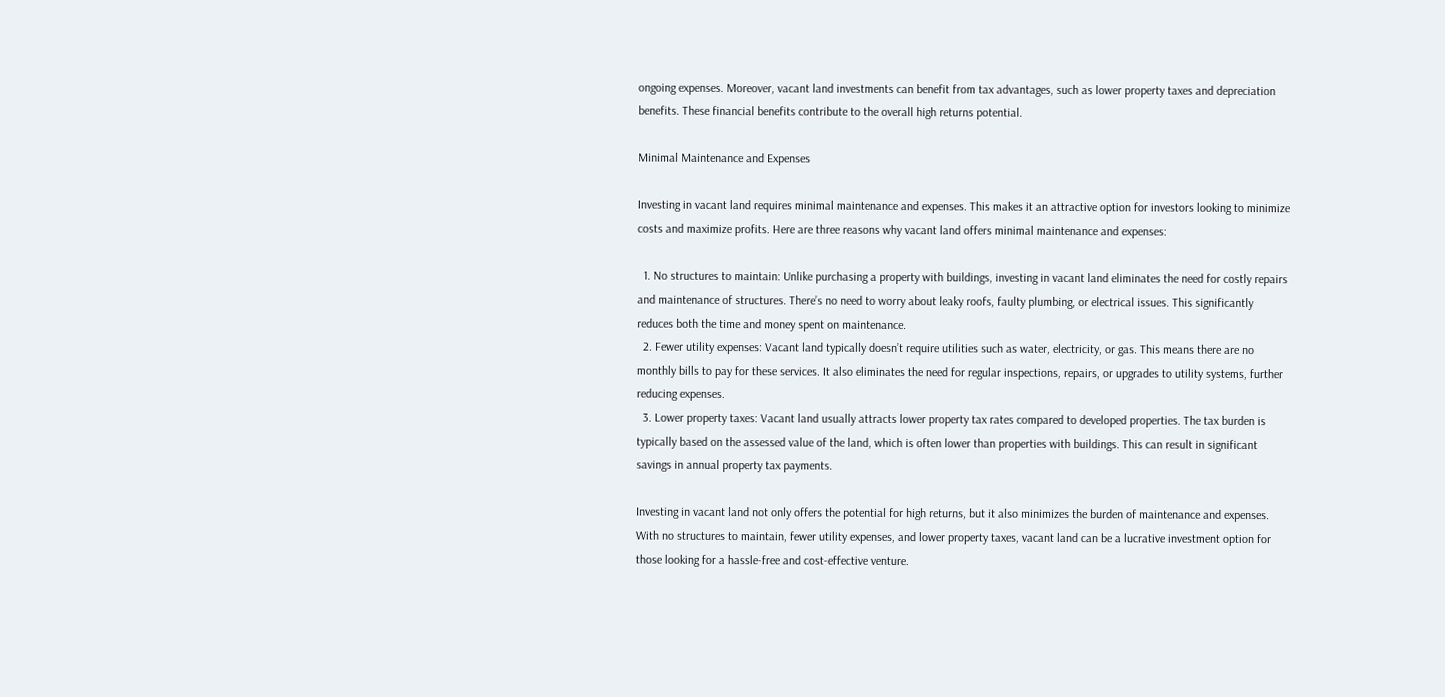ongoing expenses. Moreover, vacant land investments can benefit from tax advantages, such as lower property taxes and depreciation benefits. These financial benefits contribute to the overall high returns potential.

Minimal Maintenance and Expenses

Investing in vacant land requires minimal maintenance and expenses. This makes it an attractive option for investors looking to minimize costs and maximize profits. Here are three reasons why vacant land offers minimal maintenance and expenses:

  1. No structures to maintain: Unlike purchasing a property with buildings, investing in vacant land eliminates the need for costly repairs and maintenance of structures. There’s no need to worry about leaky roofs, faulty plumbing, or electrical issues. This significantly reduces both the time and money spent on maintenance.
  2. Fewer utility expenses: Vacant land typically doesn’t require utilities such as water, electricity, or gas. This means there are no monthly bills to pay for these services. It also eliminates the need for regular inspections, repairs, or upgrades to utility systems, further reducing expenses.
  3. Lower property taxes: Vacant land usually attracts lower property tax rates compared to developed properties. The tax burden is typically based on the assessed value of the land, which is often lower than properties with buildings. This can result in significant savings in annual property tax payments.

Investing in vacant land not only offers the potential for high returns, but it also minimizes the burden of maintenance and expenses. With no structures to maintain, fewer utility expenses, and lower property taxes, vacant land can be a lucrative investment option for those looking for a hassle-free and cost-effective venture.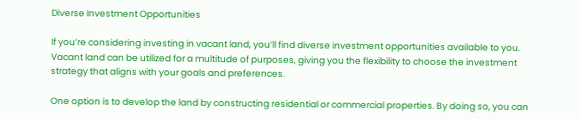Diverse Investment Opportunities

If you’re considering investing in vacant land, you’ll find diverse investment opportunities available to you. Vacant land can be utilized for a multitude of purposes, giving you the flexibility to choose the investment strategy that aligns with your goals and preferences.

One option is to develop the land by constructing residential or commercial properties. By doing so, you can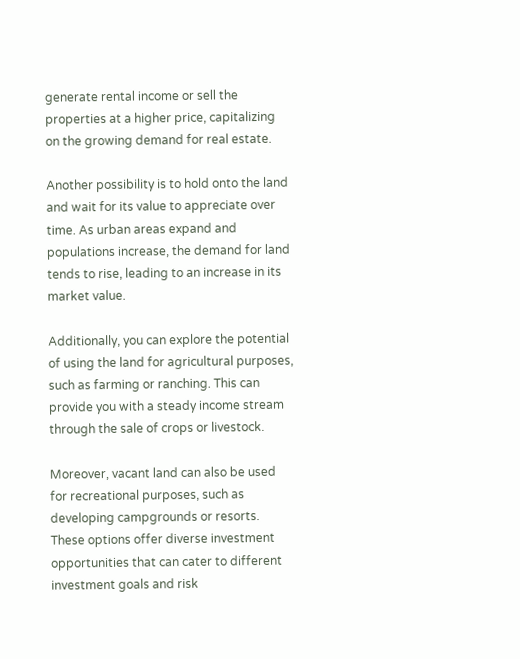generate rental income or sell the properties at a higher price, capitalizing on the growing demand for real estate.

Another possibility is to hold onto the land and wait for its value to appreciate over time. As urban areas expand and populations increase, the demand for land tends to rise, leading to an increase in its market value.

Additionally, you can explore the potential of using the land for agricultural purposes, such as farming or ranching. This can provide you with a steady income stream through the sale of crops or livestock.

Moreover, vacant land can also be used for recreational purposes, such as developing campgrounds or resorts. These options offer diverse investment opportunities that can cater to different investment goals and risk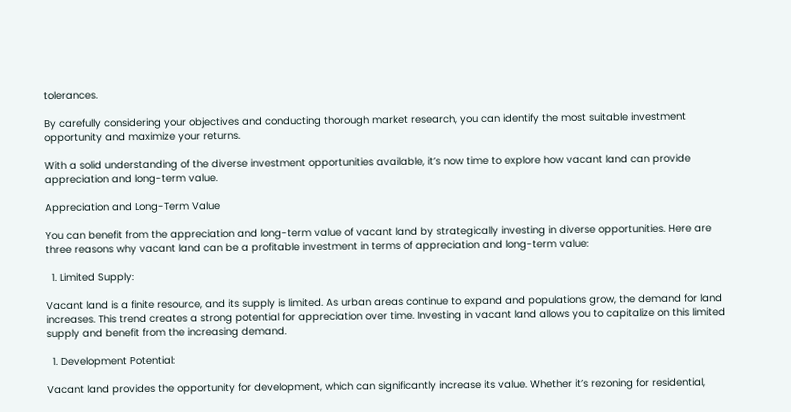tolerances.

By carefully considering your objectives and conducting thorough market research, you can identify the most suitable investment opportunity and maximize your returns.

With a solid understanding of the diverse investment opportunities available, it’s now time to explore how vacant land can provide appreciation and long-term value.

Appreciation and Long-Term Value

You can benefit from the appreciation and long-term value of vacant land by strategically investing in diverse opportunities. Here are three reasons why vacant land can be a profitable investment in terms of appreciation and long-term value:

  1. Limited Supply:

Vacant land is a finite resource, and its supply is limited. As urban areas continue to expand and populations grow, the demand for land increases. This trend creates a strong potential for appreciation over time. Investing in vacant land allows you to capitalize on this limited supply and benefit from the increasing demand.

  1. Development Potential:

Vacant land provides the opportunity for development, which can significantly increase its value. Whether it’s rezoning for residential,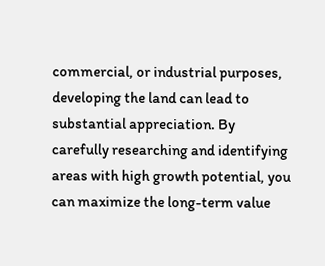commercial, or industrial purposes, developing the land can lead to substantial appreciation. By carefully researching and identifying areas with high growth potential, you can maximize the long-term value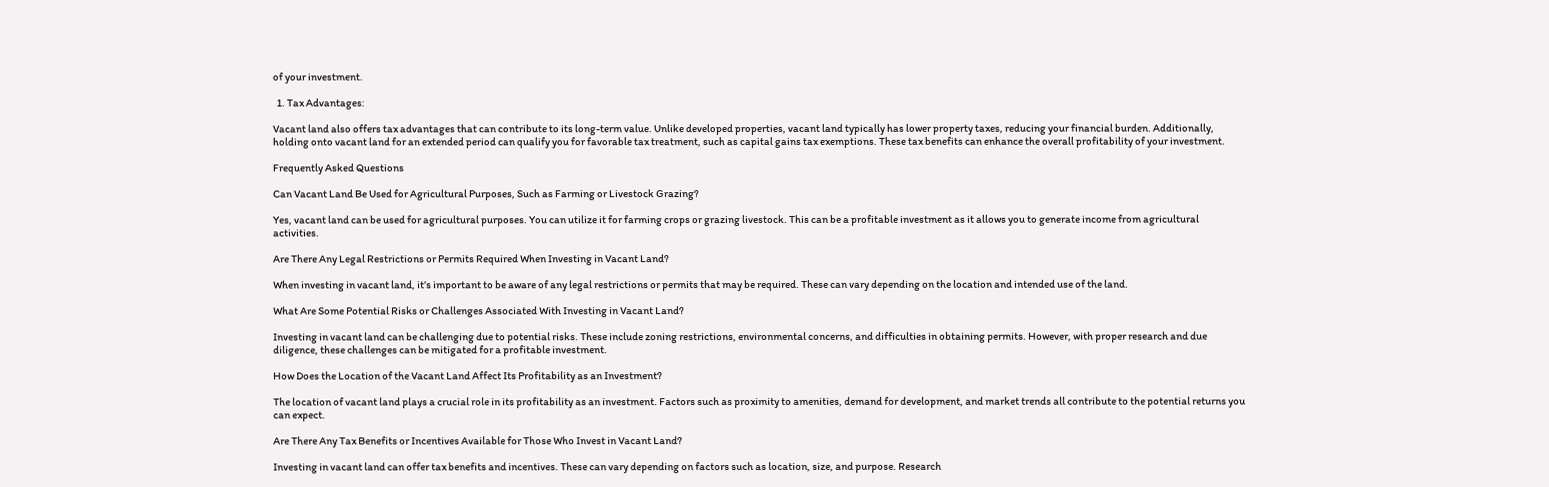of your investment.

  1. Tax Advantages:

Vacant land also offers tax advantages that can contribute to its long-term value. Unlike developed properties, vacant land typically has lower property taxes, reducing your financial burden. Additionally, holding onto vacant land for an extended period can qualify you for favorable tax treatment, such as capital gains tax exemptions. These tax benefits can enhance the overall profitability of your investment.

Frequently Asked Questions

Can Vacant Land Be Used for Agricultural Purposes, Such as Farming or Livestock Grazing?

Yes, vacant land can be used for agricultural purposes. You can utilize it for farming crops or grazing livestock. This can be a profitable investment as it allows you to generate income from agricultural activities.

Are There Any Legal Restrictions or Permits Required When Investing in Vacant Land?

When investing in vacant land, it’s important to be aware of any legal restrictions or permits that may be required. These can vary depending on the location and intended use of the land.

What Are Some Potential Risks or Challenges Associated With Investing in Vacant Land?

Investing in vacant land can be challenging due to potential risks. These include zoning restrictions, environmental concerns, and difficulties in obtaining permits. However, with proper research and due diligence, these challenges can be mitigated for a profitable investment.

How Does the Location of the Vacant Land Affect Its Profitability as an Investment?

The location of vacant land plays a crucial role in its profitability as an investment. Factors such as proximity to amenities, demand for development, and market trends all contribute to the potential returns you can expect.

Are There Any Tax Benefits or Incentives Available for Those Who Invest in Vacant Land?

Investing in vacant land can offer tax benefits and incentives. These can vary depending on factors such as location, size, and purpose. Research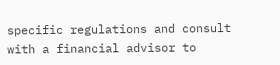specific regulations and consult with a financial advisor to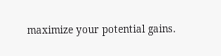maximize your potential gains.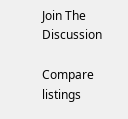Join The Discussion

Compare listings